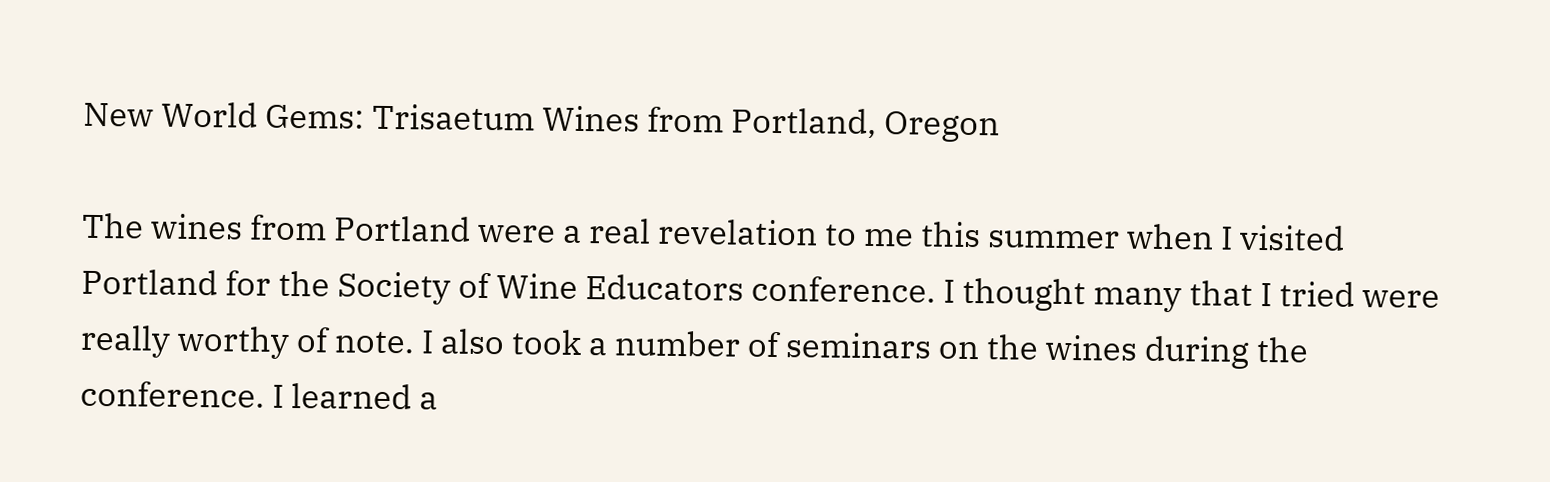New World Gems: Trisaetum Wines from Portland, Oregon

The wines from Portland were a real revelation to me this summer when I visited Portland for the Society of Wine Educators conference. I thought many that I tried were really worthy of note. I also took a number of seminars on the wines during the conference. I learned a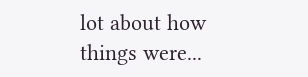lot about how things were...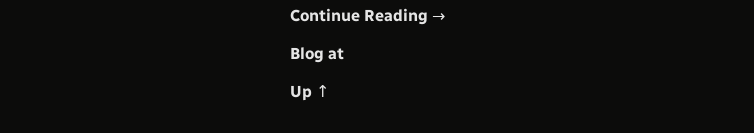Continue Reading →

Blog at

Up ↑